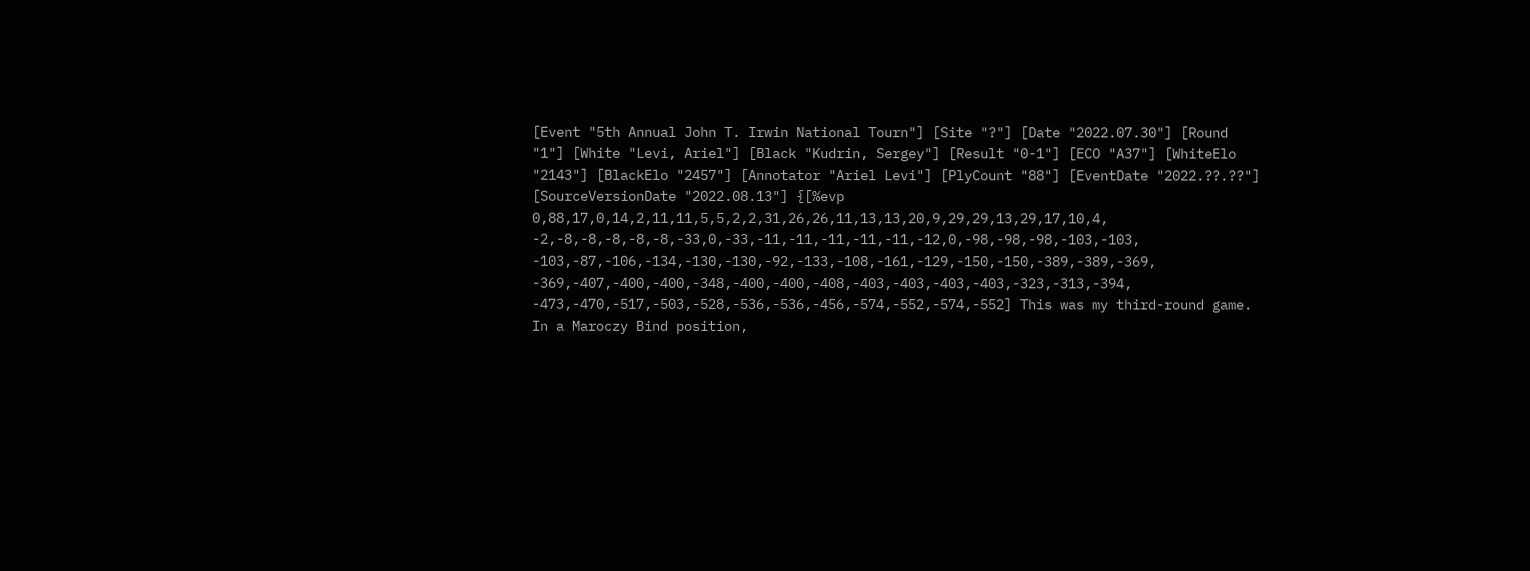[Event "5th Annual John T. Irwin National Tourn"] [Site "?"] [Date "2022.07.30"] [Round "1"] [White "Levi, Ariel"] [Black "Kudrin, Sergey"] [Result "0-1"] [ECO "A37"] [WhiteElo "2143"] [BlackElo "2457"] [Annotator "Ariel Levi"] [PlyCount "88"] [EventDate "2022.??.??"] [SourceVersionDate "2022.08.13"] {[%evp 0,88,17,0,14,2,11,11,5,5,2,2,31,26,26,11,13,13,20,9,29,29,13,29,17,10,4, -2,-8,-8,-8,-8,-8,-33,0,-33,-11,-11,-11,-11,-11,-12,0,-98,-98,-98,-103,-103, -103,-87,-106,-134,-130,-130,-92,-133,-108,-161,-129,-150,-150,-389,-389,-369, -369,-407,-400,-400,-348,-400,-400,-408,-403,-403,-403,-403,-323,-313,-394, -473,-470,-517,-503,-528,-536,-536,-456,-574,-552,-574,-552] This was my third-round game. In a Maroczy Bind position,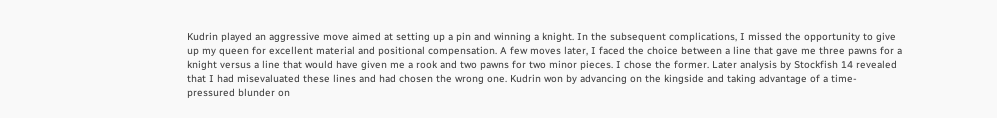Kudrin played an aggressive move aimed at setting up a pin and winning a knight. In the subsequent complications, I missed the opportunity to give up my queen for excellent material and positional compensation. A few moves later, I faced the choice between a line that gave me three pawns for a knight versus a line that would have given me a rook and two pawns for two minor pieces. I chose the former. Later analysis by Stockfish 14 revealed that I had misevaluated these lines and had chosen the wrong one. Kudrin won by advancing on the kingside and taking advantage of a time-pressured blunder on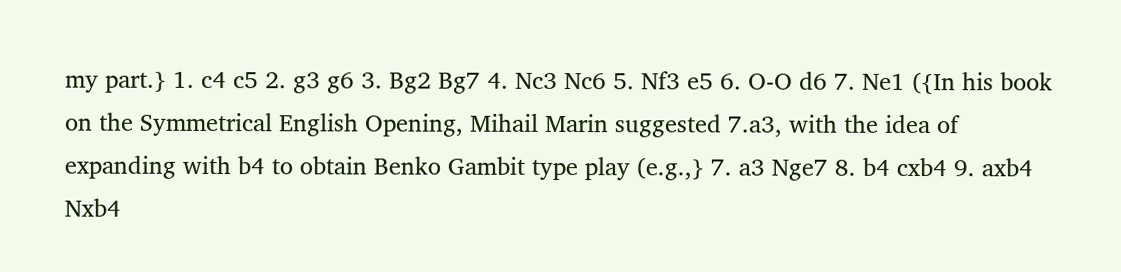my part.} 1. c4 c5 2. g3 g6 3. Bg2 Bg7 4. Nc3 Nc6 5. Nf3 e5 6. O-O d6 7. Ne1 ({In his book on the Symmetrical English Opening, Mihail Marin suggested 7.a3, with the idea of expanding with b4 to obtain Benko Gambit type play (e.g.,} 7. a3 Nge7 8. b4 cxb4 9. axb4 Nxb4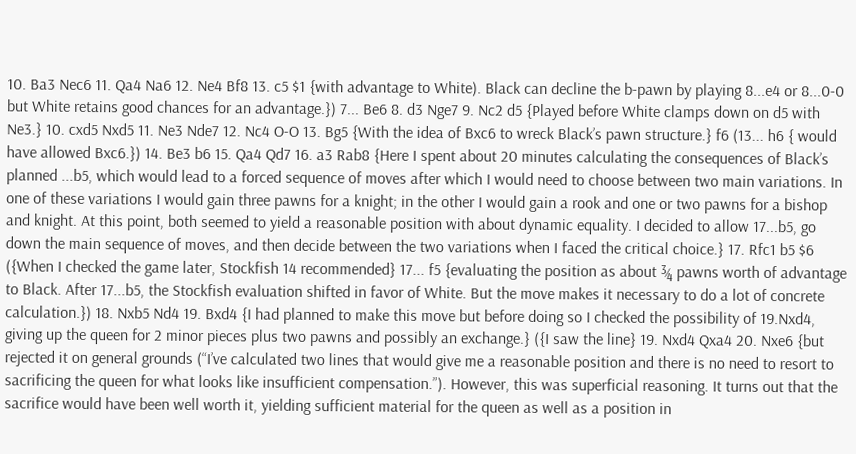10. Ba3 Nec6 11. Qa4 Na6 12. Ne4 Bf8 13. c5 $1 {with advantage to White). Black can decline the b-pawn by playing 8...e4 or 8...0-0 but White retains good chances for an advantage.}) 7... Be6 8. d3 Nge7 9. Nc2 d5 {Played before White clamps down on d5 with Ne3.} 10. cxd5 Nxd5 11. Ne3 Nde7 12. Nc4 O-O 13. Bg5 {With the idea of Bxc6 to wreck Black’s pawn structure.} f6 (13... h6 { would have allowed Bxc6.}) 14. Be3 b6 15. Qa4 Qd7 16. a3 Rab8 {Here I spent about 20 minutes calculating the consequences of Black’s planned ...b5, which would lead to a forced sequence of moves after which I would need to choose between two main variations. In one of these variations I would gain three pawns for a knight; in the other I would gain a rook and one or two pawns for a bishop and knight. At this point, both seemed to yield a reasonable position with about dynamic equality. I decided to allow 17...b5, go down the main sequence of moves, and then decide between the two variations when I faced the critical choice.} 17. Rfc1 b5 $6 ({When I checked the game later, Stockfish 14 recommended} 17... f5 {evaluating the position as about ¾ pawns worth of advantage to Black. After 17...b5, the Stockfish evaluation shifted in favor of White. But the move makes it necessary to do a lot of concrete calculation.}) 18. Nxb5 Nd4 19. Bxd4 {I had planned to make this move but before doing so I checked the possibility of 19.Nxd4, giving up the queen for 2 minor pieces plus two pawns and possibly an exchange.} ({I saw the line} 19. Nxd4 Qxa4 20. Nxe6 {but rejected it on general grounds (“I’ve calculated two lines that would give me a reasonable position and there is no need to resort to sacrificing the queen for what looks like insufficient compensation.”). However, this was superficial reasoning. It turns out that the sacrifice would have been well worth it, yielding sufficient material for the queen as well as a position in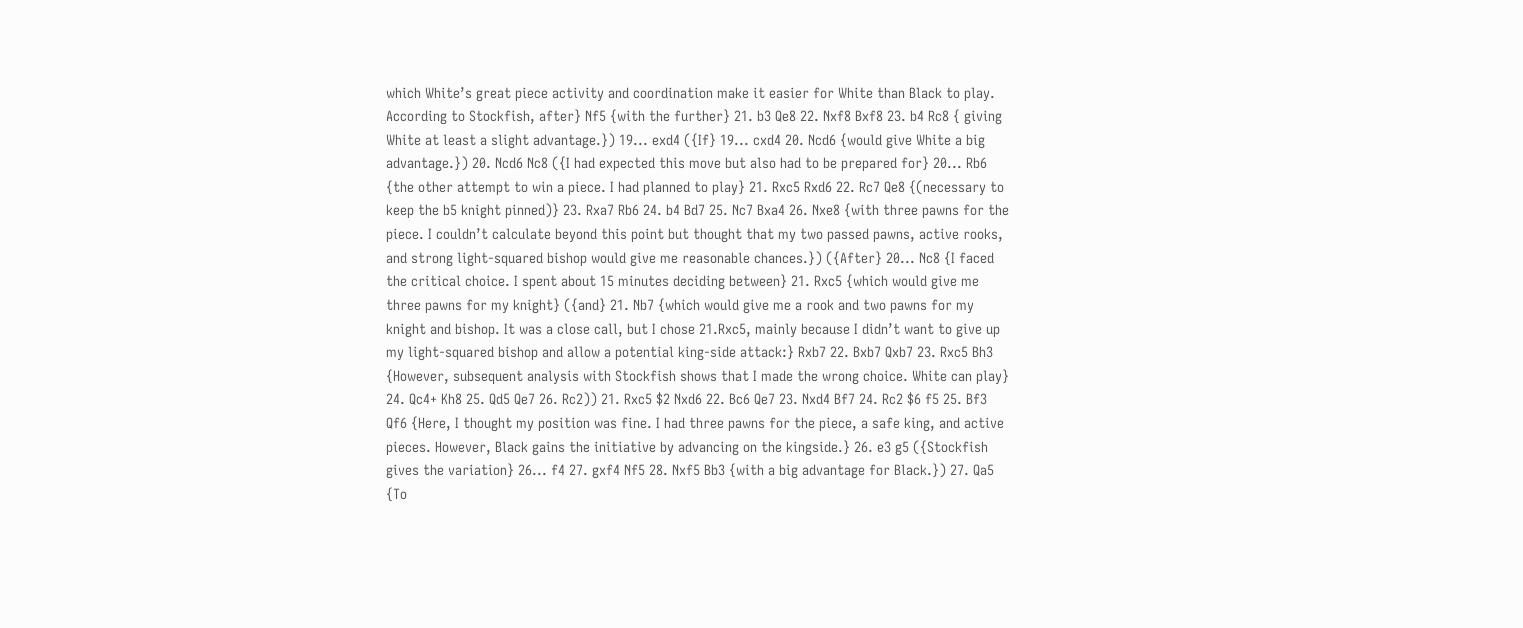which White’s great piece activity and coordination make it easier for White than Black to play. According to Stockfish, after} Nf5 {with the further} 21. b3 Qe8 22. Nxf8 Bxf8 23. b4 Rc8 { giving White at least a slight advantage.}) 19... exd4 ({If} 19... cxd4 20. Ncd6 {would give White a big advantage.}) 20. Ncd6 Nc8 ({I had expected this move but also had to be prepared for} 20... Rb6 {the other attempt to win a piece. I had planned to play} 21. Rxc5 Rxd6 22. Rc7 Qe8 {(necessary to keep the b5 knight pinned)} 23. Rxa7 Rb6 24. b4 Bd7 25. Nc7 Bxa4 26. Nxe8 {with three pawns for the piece. I couldn’t calculate beyond this point but thought that my two passed pawns, active rooks, and strong light-squared bishop would give me reasonable chances.}) ({After} 20... Nc8 {I faced the critical choice. I spent about 15 minutes deciding between} 21. Rxc5 {which would give me three pawns for my knight} ({and} 21. Nb7 {which would give me a rook and two pawns for my knight and bishop. It was a close call, but I chose 21.Rxc5, mainly because I didn’t want to give up my light-squared bishop and allow a potential king-side attack:} Rxb7 22. Bxb7 Qxb7 23. Rxc5 Bh3 {However, subsequent analysis with Stockfish shows that I made the wrong choice. White can play} 24. Qc4+ Kh8 25. Qd5 Qe7 26. Rc2)) 21. Rxc5 $2 Nxd6 22. Bc6 Qe7 23. Nxd4 Bf7 24. Rc2 $6 f5 25. Bf3 Qf6 {Here, I thought my position was fine. I had three pawns for the piece, a safe king, and active pieces. However, Black gains the initiative by advancing on the kingside.} 26. e3 g5 ({Stockfish gives the variation} 26... f4 27. gxf4 Nf5 28. Nxf5 Bb3 {with a big advantage for Black.}) 27. Qa5 {To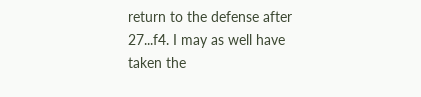return to the defense after 27...f4. I may as well have taken the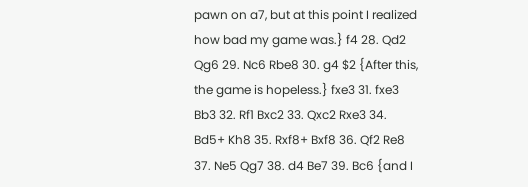pawn on a7, but at this point I realized how bad my game was.} f4 28. Qd2 Qg6 29. Nc6 Rbe8 30. g4 $2 {After this, the game is hopeless.} fxe3 31. fxe3 Bb3 32. Rf1 Bxc2 33. Qxc2 Rxe3 34. Bd5+ Kh8 35. Rxf8+ Bxf8 36. Qf2 Re8 37. Ne5 Qg7 38. d4 Be7 39. Bc6 {and I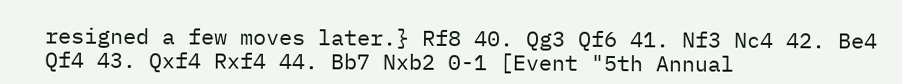resigned a few moves later.} Rf8 40. Qg3 Qf6 41. Nf3 Nc4 42. Be4 Qf4 43. Qxf4 Rxf4 44. Bb7 Nxb2 0-1 [Event "5th Annual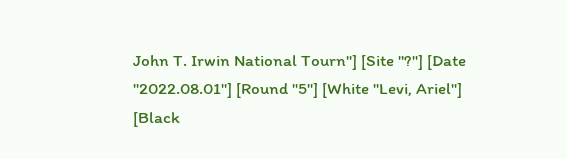John T. Irwin National Tourn"] [Site "?"] [Date "2022.08.01"] [Round "5"] [White "Levi, Ariel"] [Black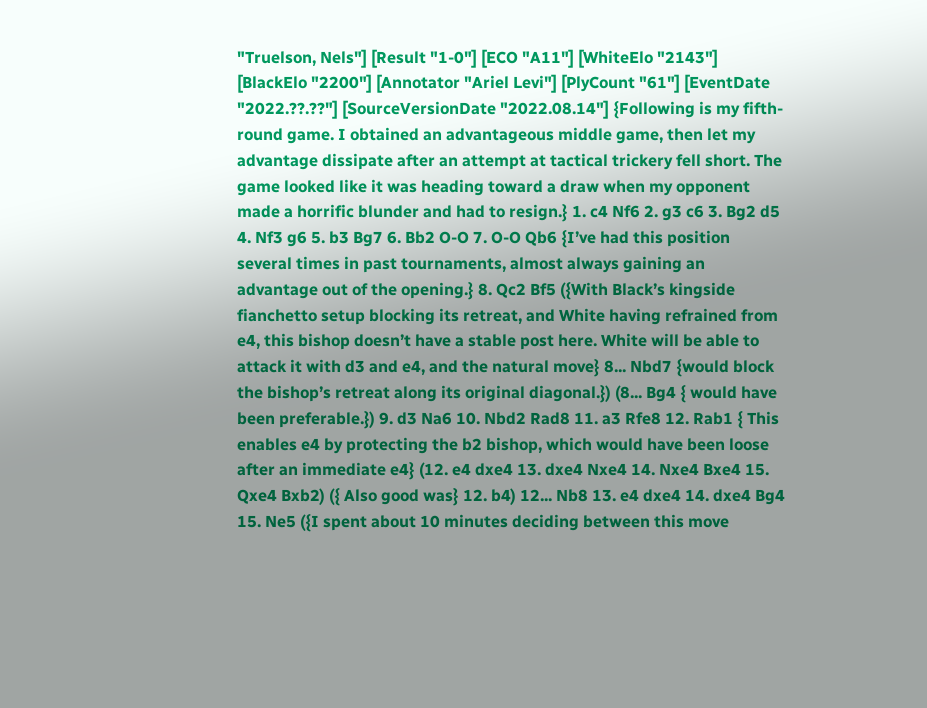"Truelson, Nels"] [Result "1-0"] [ECO "A11"] [WhiteElo "2143"] [BlackElo "2200"] [Annotator "Ariel Levi"] [PlyCount "61"] [EventDate "2022.??.??"] [SourceVersionDate "2022.08.14"] {Following is my fifth-round game. I obtained an advantageous middle game, then let my advantage dissipate after an attempt at tactical trickery fell short. The game looked like it was heading toward a draw when my opponent made a horrific blunder and had to resign.} 1. c4 Nf6 2. g3 c6 3. Bg2 d5 4. Nf3 g6 5. b3 Bg7 6. Bb2 O-O 7. O-O Qb6 {I’ve had this position several times in past tournaments, almost always gaining an advantage out of the opening.} 8. Qc2 Bf5 ({With Black’s kingside fianchetto setup blocking its retreat, and White having refrained from e4, this bishop doesn’t have a stable post here. White will be able to attack it with d3 and e4, and the natural move} 8... Nbd7 {would block the bishop’s retreat along its original diagonal.}) (8... Bg4 { would have been preferable.}) 9. d3 Na6 10. Nbd2 Rad8 11. a3 Rfe8 12. Rab1 { This enables e4 by protecting the b2 bishop, which would have been loose after an immediate e4} (12. e4 dxe4 13. dxe4 Nxe4 14. Nxe4 Bxe4 15. Qxe4 Bxb2) ({ Also good was} 12. b4) 12... Nb8 13. e4 dxe4 14. dxe4 Bg4 15. Ne5 ({I spent about 10 minutes deciding between this move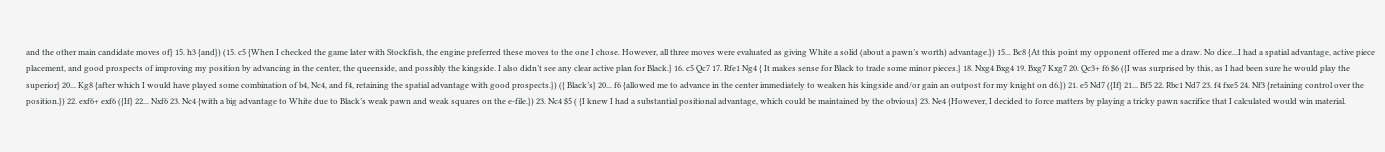and the other main candidate moves of} 15. h3 {and}) (15. c5 {When I checked the game later with Stockfish, the engine preferred these moves to the one I chose. However, all three moves were evaluated as giving White a solid (about a pawn’s worth) advantage.}) 15... Bc8 {At this point my opponent offered me a draw. No dice...I had a spatial advantage, active piece placement, and good prospects of improving my position by advancing in the center, the queenside, and possibly the kingside. I also didn’t see any clear active plan for Black.} 16. c5 Qc7 17. Rfe1 Ng4 { It makes sense for Black to trade some minor pieces.} 18. Nxg4 Bxg4 19. Bxg7 Kxg7 20. Qc3+ f6 $6 ({I was surprised by this, as I had been sure he would play the superior} 20... Kg8 {after which I would have played some combination of b4, Nc4, and f4, retaining the spatial advantage with good prospects.}) ({ Black’s} 20... f6 {allowed me to advance in the center immediately to weaken his kingside and/or gain an outpost for my knight on d6.}) 21. e5 Nd7 ({If} 21... Bf5 22. Rbc1 Nd7 23. f4 fxe5 24. Nf3 {retaining control over the position.}) 22. exf6+ exf6 ({If} 22... Nxf6 23. Nc4 {with a big advantage to White due to Black’s weak pawn and weak squares on the e-file.}) 23. Nc4 $5 ( {I knew I had a substantial positional advantage, which could be maintained by the obvious} 23. Ne4 {However, I decided to force matters by playing a tricky pawn sacrifice that I calculated would win material.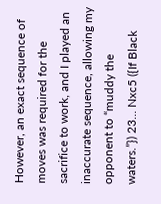However, an exact sequence of moves was required for the sacrifice to work, and I played an inaccurate sequence, allowing my opponent to “muddy the waters.”}) 23... Nxc5 ({If Black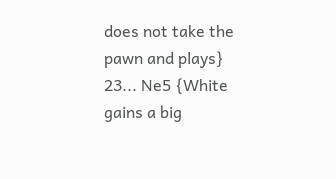does not take the pawn and plays} 23... Ne5 {White gains a big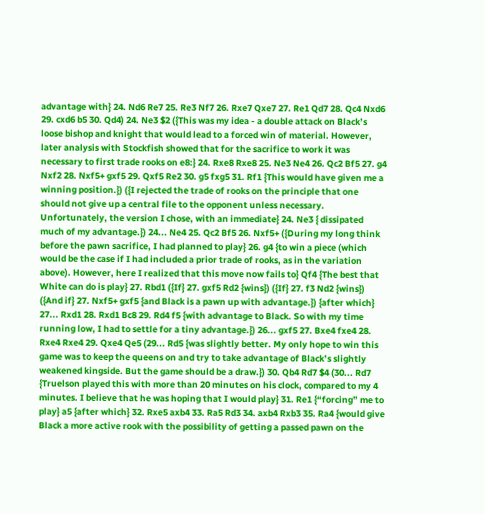advantage with} 24. Nd6 Re7 25. Re3 Nf7 26. Rxe7 Qxe7 27. Re1 Qd7 28. Qc4 Nxd6 29. cxd6 b5 30. Qd4) 24. Ne3 $2 ({This was my idea - a double attack on Black’s loose bishop and knight that would lead to a forced win of material. However, later analysis with Stockfish showed that for the sacrifice to work it was necessary to first trade rooks on e8:} 24. Rxe8 Rxe8 25. Ne3 Ne4 26. Qc2 Bf5 27. g4 Nxf2 28. Nxf5+ gxf5 29. Qxf5 Re2 30. g5 fxg5 31. Rf1 {This would have given me a winning position.}) ({I rejected the trade of rooks on the principle that one should not give up a central file to the opponent unless necessary. Unfortunately, the version I chose, with an immediate} 24. Ne3 { dissipated much of my advantage.}) 24... Ne4 25. Qc2 Bf5 26. Nxf5+ ({During my long think before the pawn sacrifice, I had planned to play} 26. g4 {to win a piece (which would be the case if I had included a prior trade of rooks, as in the variation above). However, here I realized that this move now fails to} Qf4 {The best that White can do is play} 27. Rbd1 ({If} 27. gxf5 Rd2 {wins}) ({If} 27. f3 Nd2 {wins}) ({And if} 27. Nxf5+ gxf5 {and Black is a pawn up with advantage.}) {after which} 27... Rxd1 28. Rxd1 Bc8 29. Rd4 f5 {with advantage to Black. So with my time running low, I had to settle for a tiny advantage.}) 26... gxf5 27. Bxe4 fxe4 28. Rxe4 Rxe4 29. Qxe4 Qe5 (29... Rd5 {was slightly better. My only hope to win this game was to keep the queens on and try to take advantage of Black’s slightly weakened kingside. But the game should be a draw.}) 30. Qb4 Rd7 $4 (30... Rd7 {Truelson played this with more than 20 minutes on his clock, compared to my 4 minutes. I believe that he was hoping that I would play} 31. Re1 {“forcing” me to play} a5 {after which} 32. Rxe5 axb4 33. Ra5 Rd3 34. axb4 Rxb3 35. Ra4 {would give Black a more active rook with the possibility of getting a passed pawn on the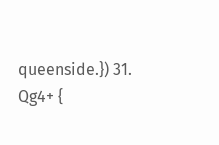queenside.}) 31. Qg4+ {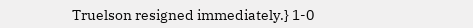Truelson resigned immediately.} 1-0